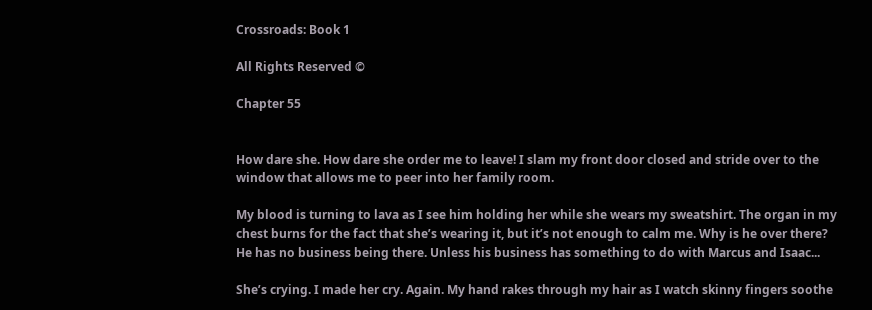Crossroads: Book 1

All Rights Reserved ©

Chapter 55


How dare she. How dare she order me to leave! I slam my front door closed and stride over to the window that allows me to peer into her family room.

My blood is turning to lava as I see him holding her while she wears my sweatshirt. The organ in my chest burns for the fact that she’s wearing it, but it’s not enough to calm me. Why is he over there? He has no business being there. Unless his business has something to do with Marcus and Isaac...

She’s crying. I made her cry. Again. My hand rakes through my hair as I watch skinny fingers soothe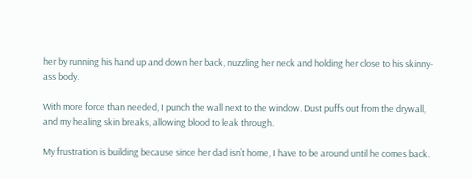her by running his hand up and down her back, nuzzling her neck and holding her close to his skinny-ass body.

With more force than needed, I punch the wall next to the window. Dust puffs out from the drywall, and my healing skin breaks, allowing blood to leak through.

My frustration is building because since her dad isn’t home, I have to be around until he comes back.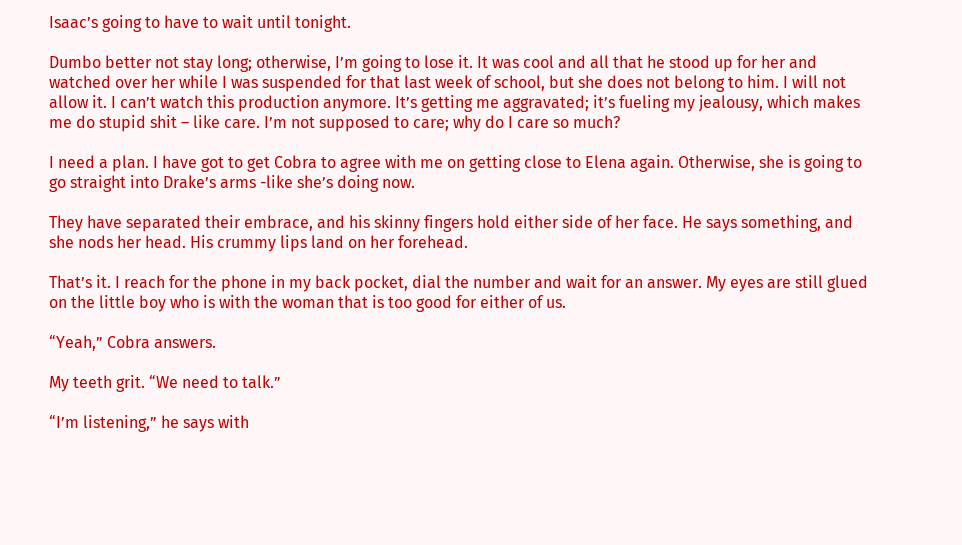Isaac’s going to have to wait until tonight.

Dumbo better not stay long; otherwise, I’m going to lose it. It was cool and all that he stood up for her and watched over her while I was suspended for that last week of school, but she does not belong to him. I will not allow it. I can’t watch this production anymore. It’s getting me aggravated; it’s fueling my jealousy, which makes me do stupid shit – like care. I’m not supposed to care; why do I care so much?

I need a plan. I have got to get Cobra to agree with me on getting close to Elena again. Otherwise, she is going to go straight into Drake’s arms -like she’s doing now.

They have separated their embrace, and his skinny fingers hold either side of her face. He says something, and she nods her head. His crummy lips land on her forehead.

That’s it. I reach for the phone in my back pocket, dial the number and wait for an answer. My eyes are still glued on the little boy who is with the woman that is too good for either of us.

“Yeah,” Cobra answers.

My teeth grit. “We need to talk.”

“I’m listening,” he says with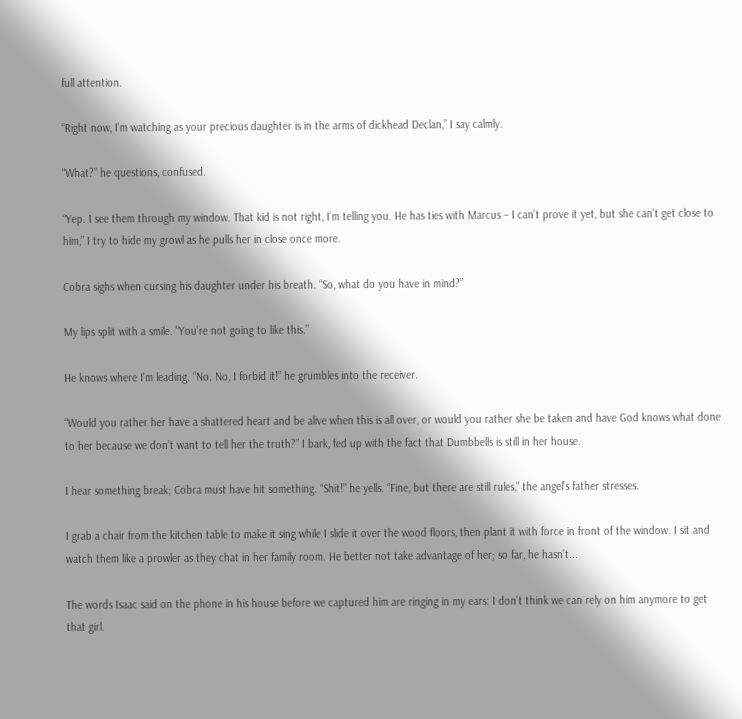full attention.

“Right now, I’m watching as your precious daughter is in the arms of dickhead Declan,” I say calmly.

“What?” he questions, confused.

“Yep. I see them through my window. That kid is not right, I’m telling you. He has ties with Marcus – I can’t prove it yet, but she can’t get close to him,” I try to hide my growl as he pulls her in close once more.

Cobra sighs when cursing his daughter under his breath. “So, what do you have in mind?”

My lips split with a smile. “You’re not going to like this.”

He knows where I’m leading. “No. No, I forbid it!” he grumbles into the receiver.

“Would you rather her have a shattered heart and be alive when this is all over, or would you rather she be taken and have God knows what done to her because we don’t want to tell her the truth?” I bark, fed up with the fact that Dumbbells is still in her house.

I hear something break; Cobra must have hit something. “Shit!” he yells. “Fine, but there are still rules,” the angel’s father stresses.

I grab a chair from the kitchen table to make it sing while I slide it over the wood floors, then plant it with force in front of the window. I sit and watch them like a prowler as they chat in her family room. He better not take advantage of her; so far, he hasn’t...

The words Isaac said on the phone in his house before we captured him are ringing in my ears: I don’t think we can rely on him anymore to get that girl.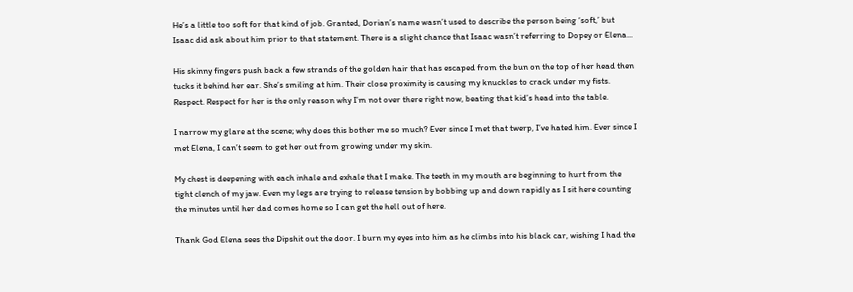He’s a little too soft for that kind of job. Granted, Dorian’s name wasn’t used to describe the person being ‘soft,’ but Isaac did ask about him prior to that statement. There is a slight chance that Isaac wasn’t referring to Dopey or Elena...

His skinny fingers push back a few strands of the golden hair that has escaped from the bun on the top of her head then tucks it behind her ear. She’s smiling at him. Their close proximity is causing my knuckles to crack under my fists. Respect. Respect for her is the only reason why I’m not over there right now, beating that kid’s head into the table.

I narrow my glare at the scene; why does this bother me so much? Ever since I met that twerp, I’ve hated him. Ever since I met Elena, I can’t seem to get her out from growing under my skin.

My chest is deepening with each inhale and exhale that I make. The teeth in my mouth are beginning to hurt from the tight clench of my jaw. Even my legs are trying to release tension by bobbing up and down rapidly as I sit here counting the minutes until her dad comes home so I can get the hell out of here.

Thank God Elena sees the Dipshit out the door. I burn my eyes into him as he climbs into his black car, wishing I had the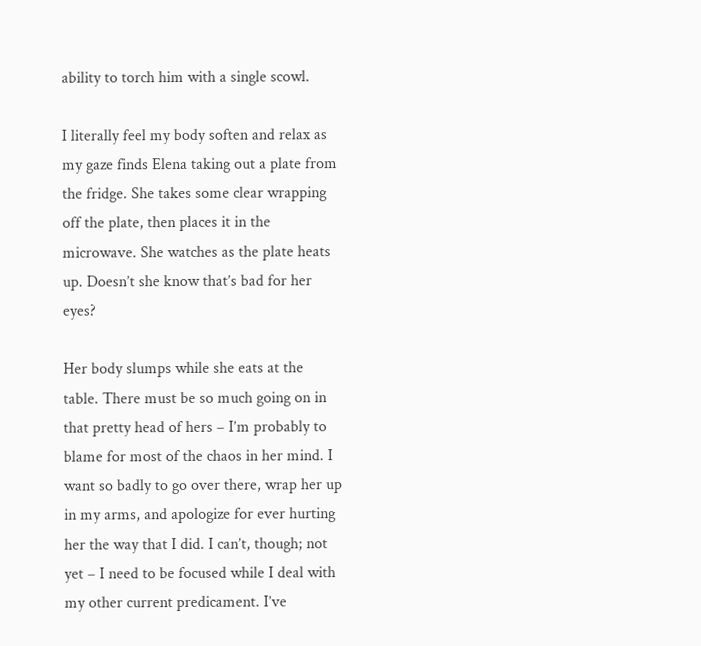ability to torch him with a single scowl.

I literally feel my body soften and relax as my gaze finds Elena taking out a plate from the fridge. She takes some clear wrapping off the plate, then places it in the microwave. She watches as the plate heats up. Doesn’t she know that’s bad for her eyes?

Her body slumps while she eats at the table. There must be so much going on in that pretty head of hers – I’m probably to blame for most of the chaos in her mind. I want so badly to go over there, wrap her up in my arms, and apologize for ever hurting her the way that I did. I can’t, though; not yet – I need to be focused while I deal with my other current predicament. I’ve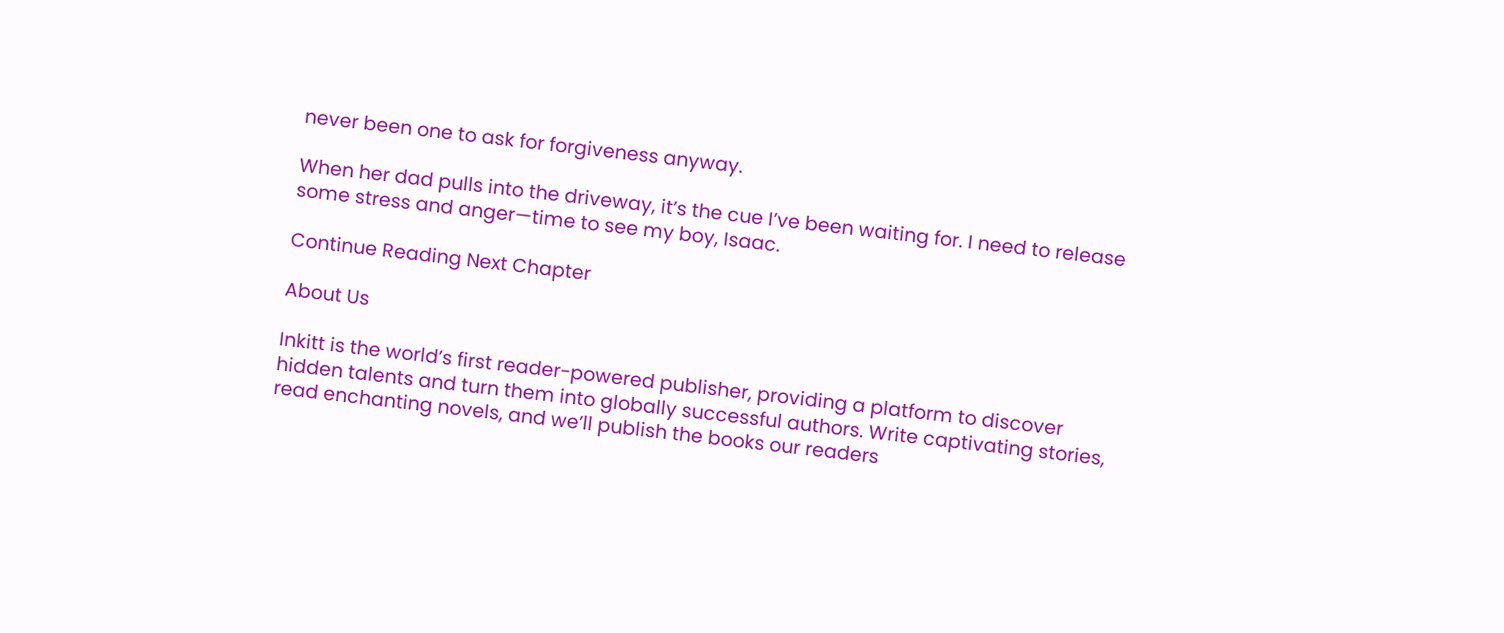never been one to ask for forgiveness anyway.

When her dad pulls into the driveway, it’s the cue I’ve been waiting for. I need to release some stress and anger—time to see my boy, Isaac.

Continue Reading Next Chapter

About Us

Inkitt is the world’s first reader-powered publisher, providing a platform to discover hidden talents and turn them into globally successful authors. Write captivating stories, read enchanting novels, and we’ll publish the books our readers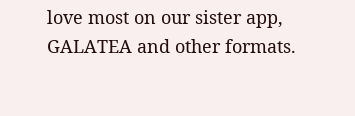love most on our sister app, GALATEA and other formats.